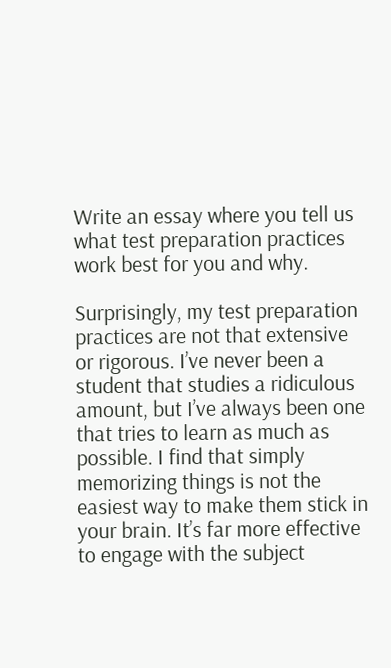Write an essay where you tell us what test preparation practices work best for you and why.

Surprisingly, my test preparation practices are not that extensive or rigorous. I’ve never been a student that studies a ridiculous amount, but I’ve always been one that tries to learn as much as possible. I find that simply memorizing things is not the easiest way to make them stick in your brain. It’s far more effective to engage with the subject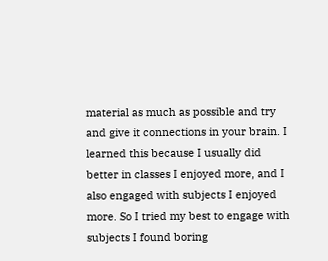material as much as possible and try and give it connections in your brain. I learned this because I usually did better in classes I enjoyed more, and I also engaged with subjects I enjoyed more. So I tried my best to engage with subjects I found boring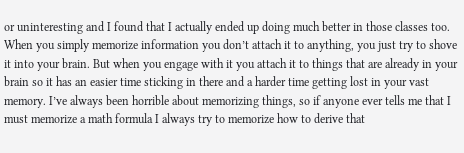or uninteresting and I found that I actually ended up doing much better in those classes too. When you simply memorize information you don’t attach it to anything, you just try to shove it into your brain. But when you engage with it you attach it to things that are already in your brain so it has an easier time sticking in there and a harder time getting lost in your vast memory. I’ve always been horrible about memorizing things, so if anyone ever tells me that I must memorize a math formula I always try to memorize how to derive that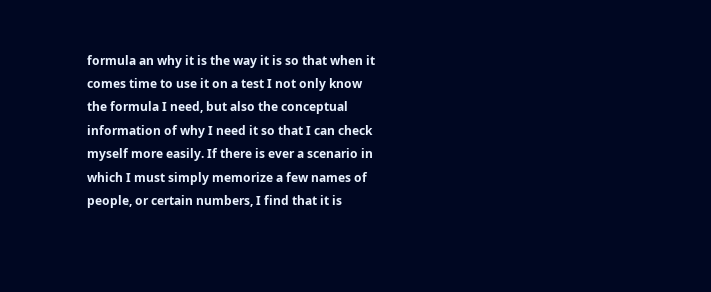formula an why it is the way it is so that when it comes time to use it on a test I not only know the formula I need, but also the conceptual information of why I need it so that I can check myself more easily. If there is ever a scenario in which I must simply memorize a few names of people, or certain numbers, I find that it is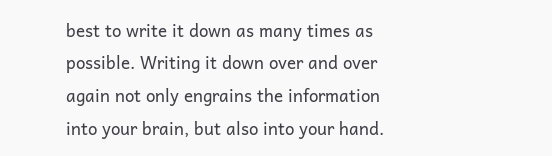best to write it down as many times as possible. Writing it down over and over again not only engrains the information into your brain, but also into your hand.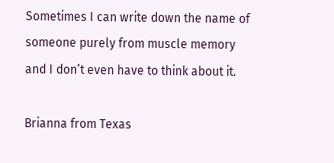Sometimes I can write down the name of someone purely from muscle memory and I don’t even have to think about it.

Brianna from Texas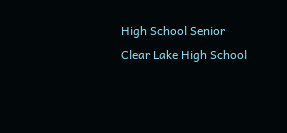High School Senior
Clear Lake High School